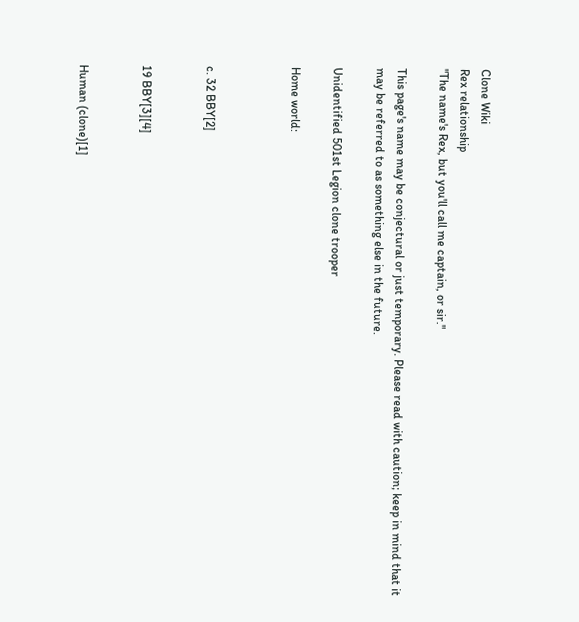Clone Wiki
Rex relationship
"The name's Rex, but you'll call me captain, or sir."

This page's name may be conjectural or just temporary. Please read with caution; keep in mind that it may be referred to as something else in the future.

Unidentified 501st Legion clone trooper

Home world:



c. 32 BBY[2]


19 BBY[3][4]


Human (clone)[1]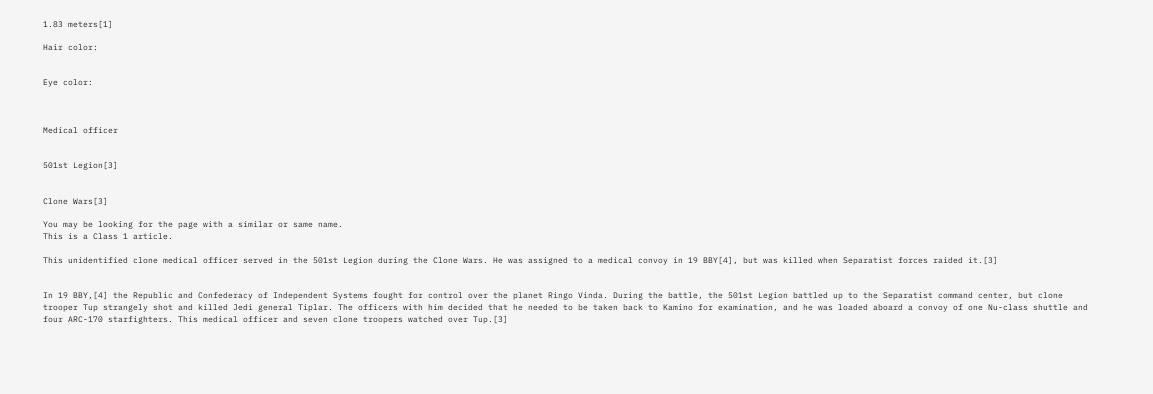1.83 meters[1]

Hair color:


Eye color:



Medical officer


501st Legion[3]


Clone Wars[3]

You may be looking for the page with a similar or same name.
This is a Class 1 article.

This unidentified clone medical officer served in the 501st Legion during the Clone Wars. He was assigned to a medical convoy in 19 BBY[4], but was killed when Separatist forces raided it.[3]


In 19 BBY,[4] the Republic and Confederacy of Independent Systems fought for control over the planet Ringo Vinda. During the battle, the 501st Legion battled up to the Separatist command center, but clone trooper Tup strangely shot and killed Jedi general Tiplar. The officers with him decided that he needed to be taken back to Kamino for examination, and he was loaded aboard a convoy of one Nu-class shuttle and four ARC-170 starfighters. This medical officer and seven clone troopers watched over Tup.[3]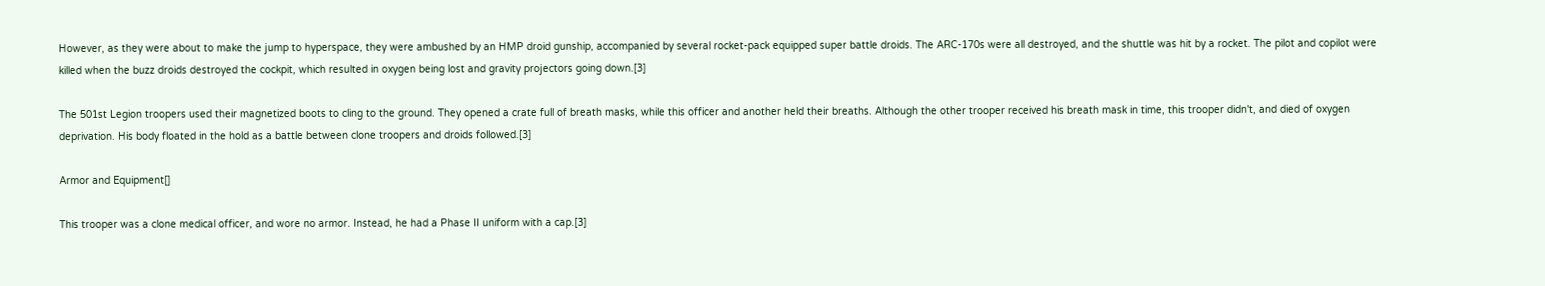However, as they were about to make the jump to hyperspace, they were ambushed by an HMP droid gunship, accompanied by several rocket-pack equipped super battle droids. The ARC-170s were all destroyed, and the shuttle was hit by a rocket. The pilot and copilot were killed when the buzz droids destroyed the cockpit, which resulted in oxygen being lost and gravity projectors going down.[3]

The 501st Legion troopers used their magnetized boots to cling to the ground. They opened a crate full of breath masks, while this officer and another held their breaths. Although the other trooper received his breath mask in time, this trooper didn't, and died of oxygen deprivation. His body floated in the hold as a battle between clone troopers and droids followed.[3]

Armor and Equipment[]

This trooper was a clone medical officer, and wore no armor. Instead, he had a Phase II uniform with a cap.[3]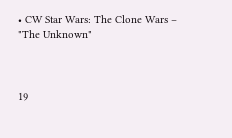• CW Star Wars: The Clone Wars – "The Unknown"



19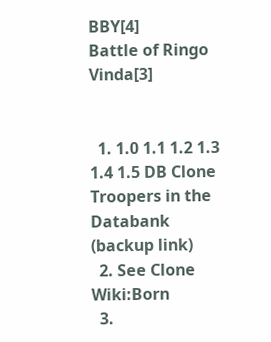BBY[4]
Battle of Ringo Vinda[3]


  1. 1.0 1.1 1.2 1.3 1.4 1.5 DB Clone Troopers in the Databank (backup link)
  2. See Clone Wiki:Born
  3.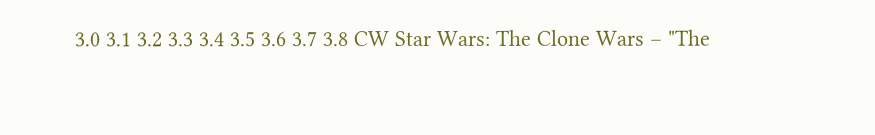3.0 3.1 3.2 3.3 3.4 3.5 3.6 3.7 3.8 CW Star Wars: The Clone Wars – "The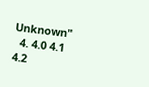Unknown"
  4. 4.0 4.1 4.2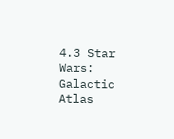4.3 Star Wars: Galactic Atlas